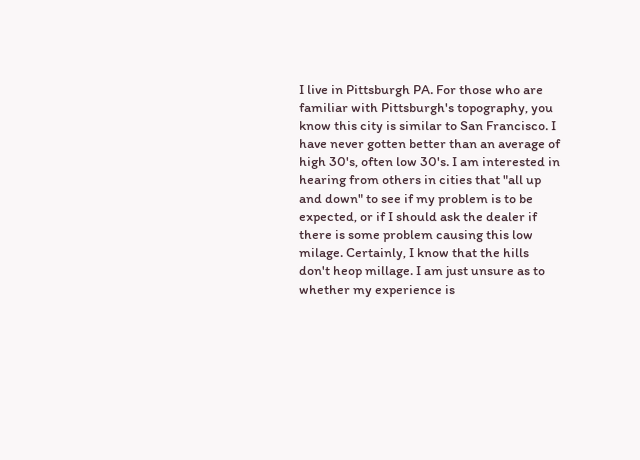I live in Pittsburgh PA. For those who are familiar with Pittsburgh's topography, you know this city is similar to San Francisco. I have never gotten better than an average of high 30's, often low 30's. I am interested in hearing from others in cities that "all up and down" to see if my problem is to be expected, or if I should ask the dealer if there is some problem causing this low milage. Certainly, I know that the hills don't heop millage. I am just unsure as to whether my experience is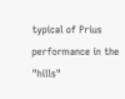typical of Prius performance in the "hills"